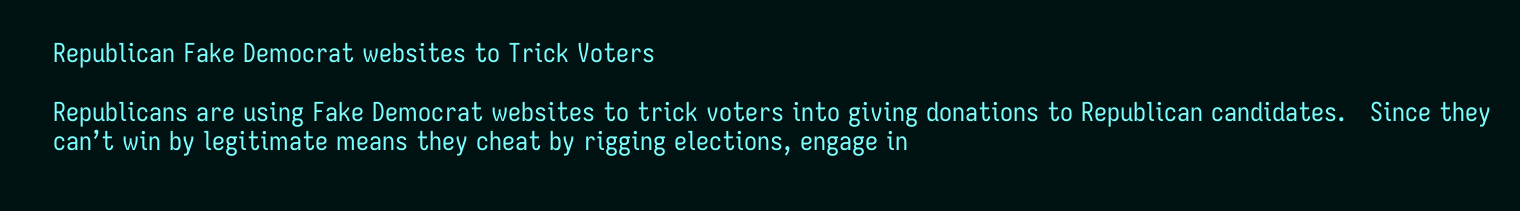Republican Fake Democrat websites to Trick Voters

Republicans are using Fake Democrat websites to trick voters into giving donations to Republican candidates.   Since they can’t win by legitimate means they cheat by rigging elections, engage in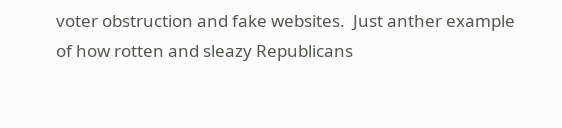voter obstruction and fake websites.  Just anther example of how rotten and sleazy Republicans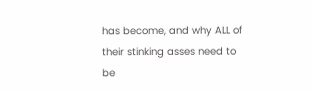has become, and why ALL of their stinking asses need to be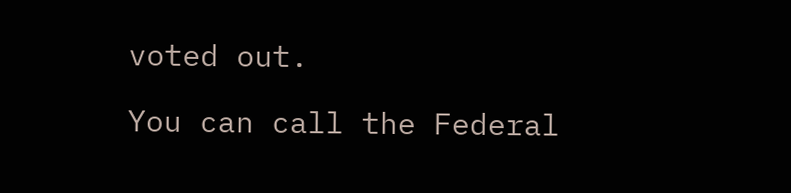voted out.

You can call the Federal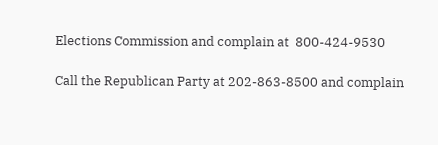Elections Commission and complain at  800-424-9530

Call the Republican Party at 202-863-8500 and complain